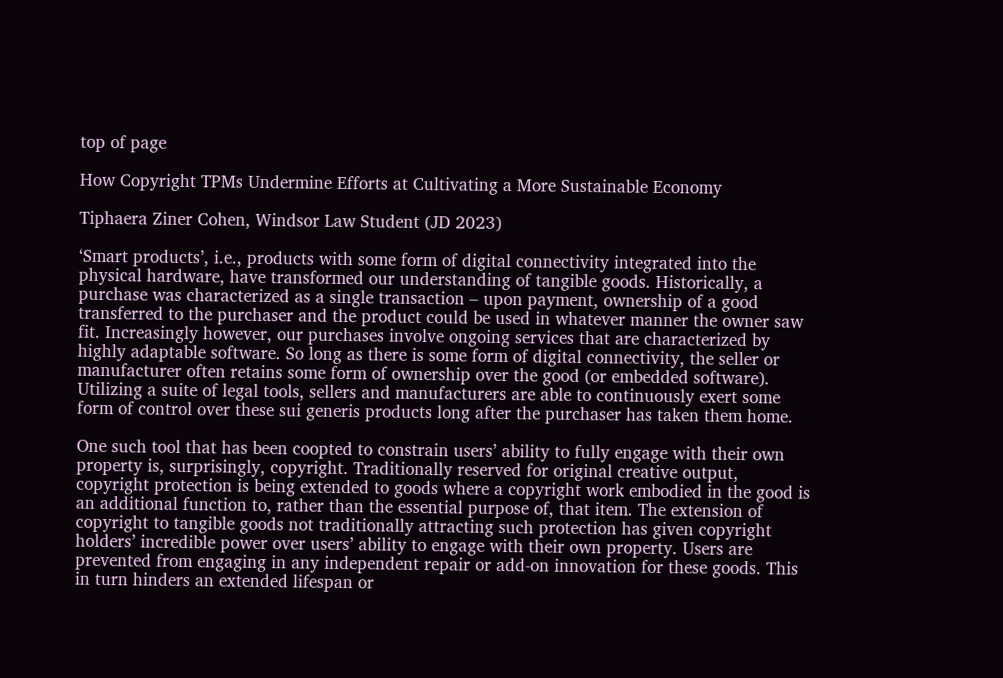top of page

How Copyright TPMs Undermine Efforts at Cultivating a More Sustainable Economy

Tiphaera Ziner Cohen, Windsor Law Student (JD 2023)

‘Smart products’, i.e., products with some form of digital connectivity integrated into the physical hardware, have transformed our understanding of tangible goods. Historically, a purchase was characterized as a single transaction – upon payment, ownership of a good transferred to the purchaser and the product could be used in whatever manner the owner saw fit. Increasingly however, our purchases involve ongoing services that are characterized by highly adaptable software. So long as there is some form of digital connectivity, the seller or manufacturer often retains some form of ownership over the good (or embedded software). Utilizing a suite of legal tools, sellers and manufacturers are able to continuously exert some form of control over these sui generis products long after the purchaser has taken them home.

One such tool that has been coopted to constrain users’ ability to fully engage with their own property is, surprisingly, copyright. Traditionally reserved for original creative output, copyright protection is being extended to goods where a copyright work embodied in the good is an additional function to, rather than the essential purpose of, that item. The extension of copyright to tangible goods not traditionally attracting such protection has given copyright holders’ incredible power over users’ ability to engage with their own property. Users are prevented from engaging in any independent repair or add-on innovation for these goods. This in turn hinders an extended lifespan or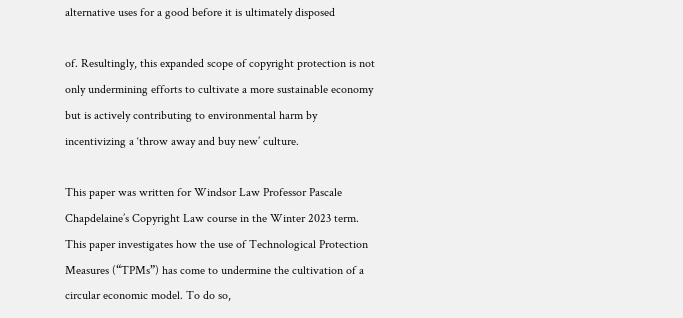alternative uses for a good before it is ultimately disposed

of. Resultingly, this expanded scope of copyright protection is not only undermining efforts to cultivate a more sustainable economy but is actively contributing to environmental harm by incentivizing a ‘throw away and buy new’ culture.

This paper was written for Windsor Law Professor Pascale Chapdelaine’s Copyright Law course in the Winter 2023 term. This paper investigates how the use of Technological Protection Measures (“TPMs”) has come to undermine the cultivation of a circular economic model. To do so,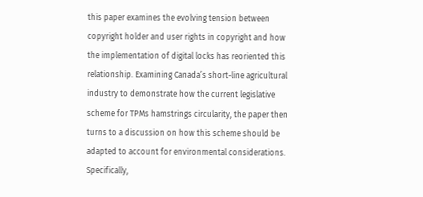this paper examines the evolving tension between copyright holder and user rights in copyright and how the implementation of digital locks has reoriented this relationship. Examining Canada’s short-line agricultural industry to demonstrate how the current legislative scheme for TPMs hamstrings circularity, the paper then turns to a discussion on how this scheme should be adapted to account for environmental considerations. Specifically,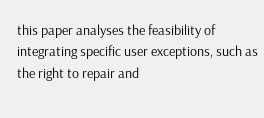this paper analyses the feasibility of integrating specific user exceptions, such as the right to repair and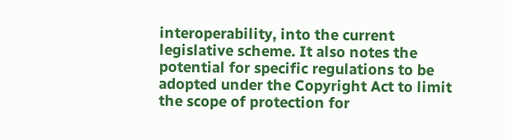interoperability, into the current legislative scheme. It also notes the potential for specific regulations to be adopted under the Copyright Act to limit the scope of protection for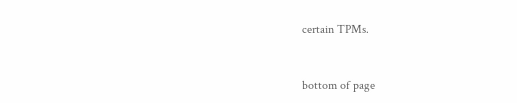certain TPMs.


bottom of page